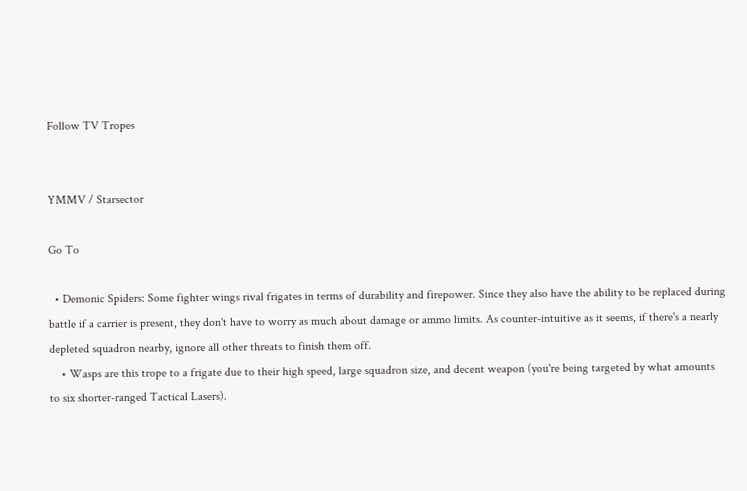Follow TV Tropes


YMMV / Starsector

Go To

  • Demonic Spiders: Some fighter wings rival frigates in terms of durability and firepower. Since they also have the ability to be replaced during battle if a carrier is present, they don't have to worry as much about damage or ammo limits. As counter-intuitive as it seems, if there's a nearly depleted squadron nearby, ignore all other threats to finish them off.
    • Wasps are this trope to a frigate due to their high speed, large squadron size, and decent weapon (you're being targeted by what amounts to six shorter-ranged Tactical Lasers).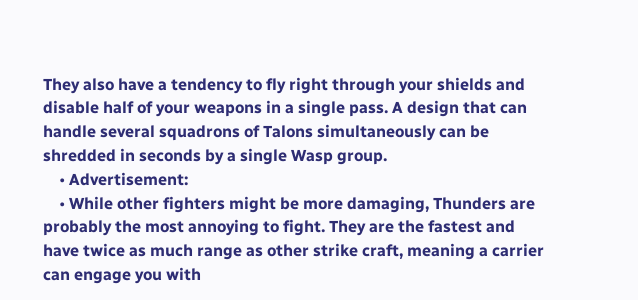They also have a tendency to fly right through your shields and disable half of your weapons in a single pass. A design that can handle several squadrons of Talons simultaneously can be shredded in seconds by a single Wasp group.
    • Advertisement:
    • While other fighters might be more damaging, Thunders are probably the most annoying to fight. They are the fastest and have twice as much range as other strike craft, meaning a carrier can engage you with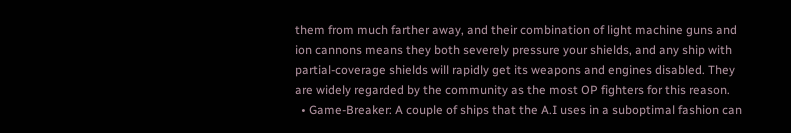them from much farther away, and their combination of light machine guns and ion cannons means they both severely pressure your shields, and any ship with partial-coverage shields will rapidly get its weapons and engines disabled. They are widely regarded by the community as the most OP fighters for this reason.
  • Game-Breaker: A couple of ships that the A.I uses in a suboptimal fashion can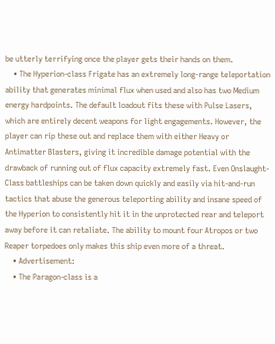be utterly terrifying once the player gets their hands on them.
    • The Hyperion-class Frigate has an extremely long-range teleportation ability that generates minimal flux when used and also has two Medium energy hardpoints. The default loadout fits these with Pulse Lasers, which are entirely decent weapons for light engagements. However, the player can rip these out and replace them with either Heavy or Antimatter Blasters, giving it incredible damage potential with the drawback of running out of flux capacity extremely fast. Even Onslaught-Class battleships can be taken down quickly and easily via hit-and-run tactics that abuse the generous teleporting ability and insane speed of the Hyperion to consistently hit it in the unprotected rear and teleport away before it can retaliate. The ability to mount four Atropos or two Reaper torpedoes only makes this ship even more of a threat.
    • Advertisement:
    • The Paragon-class is a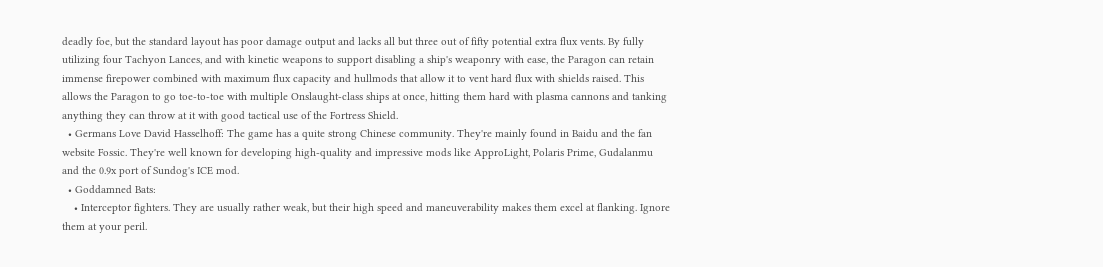deadly foe, but the standard layout has poor damage output and lacks all but three out of fifty potential extra flux vents. By fully utilizing four Tachyon Lances, and with kinetic weapons to support disabling a ship's weaponry with ease, the Paragon can retain immense firepower combined with maximum flux capacity and hullmods that allow it to vent hard flux with shields raised. This allows the Paragon to go toe-to-toe with multiple Onslaught-class ships at once, hitting them hard with plasma cannons and tanking anything they can throw at it with good tactical use of the Fortress Shield.
  • Germans Love David Hasselhoff: The game has a quite strong Chinese community. They're mainly found in Baidu and the fan website Fossic. They're well known for developing high-quality and impressive mods like ApproLight, Polaris Prime, Gudalanmu and the 0.9x port of Sundog's ICE mod.
  • Goddamned Bats:
    • Interceptor fighters. They are usually rather weak, but their high speed and maneuverability makes them excel at flanking. Ignore them at your peril.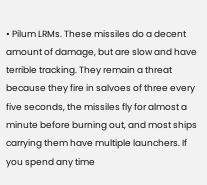• Pilum LRMs. These missiles do a decent amount of damage, but are slow and have terrible tracking. They remain a threat because they fire in salvoes of three every five seconds, the missiles fly for almost a minute before burning out, and most ships carrying them have multiple launchers. If you spend any time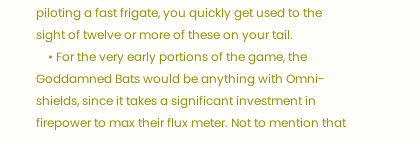piloting a fast frigate, you quickly get used to the sight of twelve or more of these on your tail.
    • For the very early portions of the game, the Goddamned Bats would be anything with Omni-shields, since it takes a significant investment in firepower to max their flux meter. Not to mention that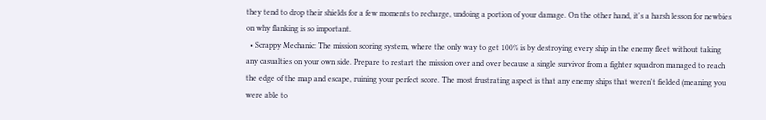they tend to drop their shields for a few moments to recharge, undoing a portion of your damage. On the other hand, it's a harsh lesson for newbies on why flanking is so important.
  • Scrappy Mechanic: The mission scoring system, where the only way to get 100% is by destroying every ship in the enemy fleet without taking any casualties on your own side. Prepare to restart the mission over and over because a single survivor from a fighter squadron managed to reach the edge of the map and escape, ruining your perfect score. The most frustrating aspect is that any enemy ships that weren't fielded (meaning you were able to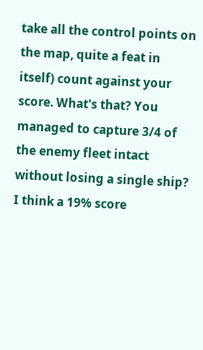take all the control points on the map, quite a feat in itself) count against your score. What's that? You managed to capture 3/4 of the enemy fleet intact without losing a single ship? I think a 19% score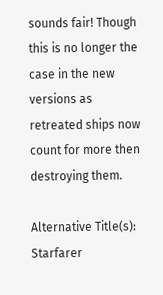sounds fair! Though this is no longer the case in the new versions as retreated ships now count for more then destroying them.

Alternative Title(s): Starfarer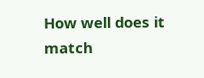How well does it match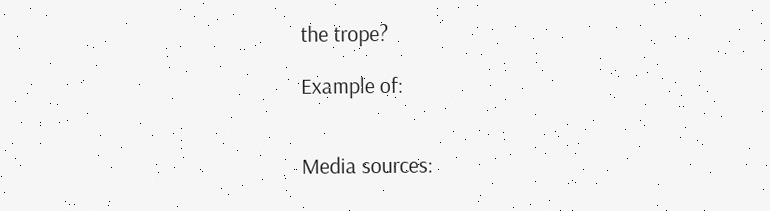the trope?

Example of:


Media sources: